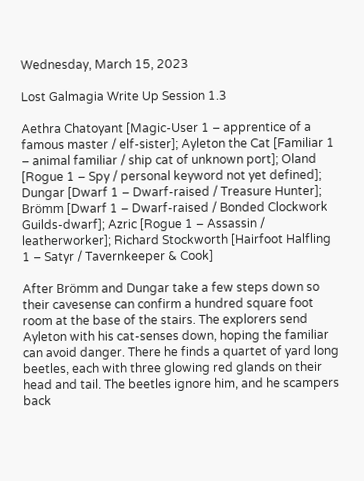Wednesday, March 15, 2023

Lost Galmagia Write Up Session 1.3

Aethra Chatoyant [Magic-User 1 – apprentice of a famous master / elf-sister]; Ayleton the Cat [Familiar 1 – animal familiar / ship cat of unknown port]; Oland [Rogue 1 – Spy / personal keyword not yet defined]; Dungar [Dwarf 1 – Dwarf-raised / Treasure Hunter]; Brömm [Dwarf 1 – Dwarf-raised / Bonded Clockwork Guilds-dwarf]; Azric [Rogue 1 – Assassin / leatherworker]; Richard Stockworth [Hairfoot Halfling 1 – Satyr / Tavernkeeper & Cook]

After Brömm and Dungar take a few steps down so their cavesense can confirm a hundred square foot room at the base of the stairs. The explorers send Ayleton with his cat-senses down, hoping the familiar can avoid danger. There he finds a quartet of yard long beetles, each with three glowing red glands on their head and tail. The beetles ignore him, and he scampers back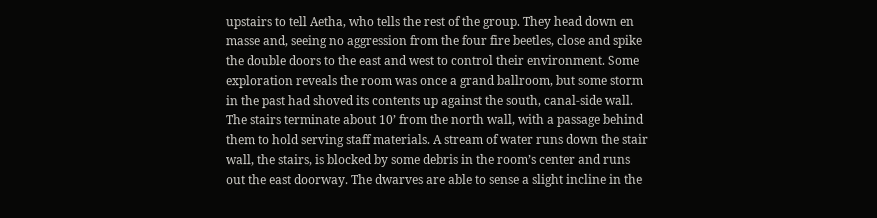upstairs to tell Aetha, who tells the rest of the group. They head down en masse and, seeing no aggression from the four fire beetles, close and spike the double doors to the east and west to control their environment. Some exploration reveals the room was once a grand ballroom, but some storm in the past had shoved its contents up against the south, canal-side wall. The stairs terminate about 10’ from the north wall, with a passage behind them to hold serving staff materials. A stream of water runs down the stair wall, the stairs, is blocked by some debris in the room’s center and runs out the east doorway. The dwarves are able to sense a slight incline in the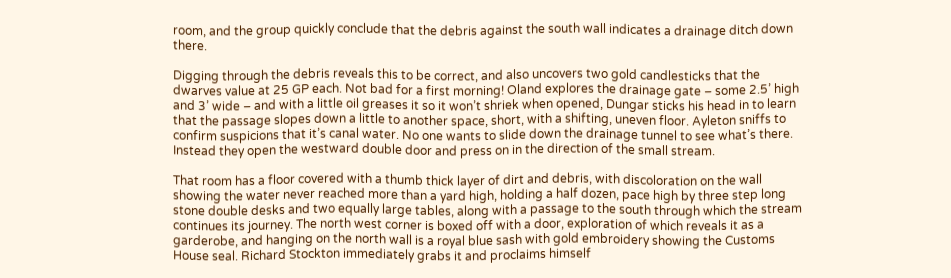room, and the group quickly conclude that the debris against the south wall indicates a drainage ditch down there.

Digging through the debris reveals this to be correct, and also uncovers two gold candlesticks that the dwarves value at 25 GP each. Not bad for a first morning! Oland explores the drainage gate – some 2.5’ high and 3’ wide – and with a little oil greases it so it won’t shriek when opened, Dungar sticks his head in to learn that the passage slopes down a little to another space, short, with a shifting, uneven floor. Ayleton sniffs to confirm suspicions that it’s canal water. No one wants to slide down the drainage tunnel to see what’s there. Instead they open the westward double door and press on in the direction of the small stream.

That room has a floor covered with a thumb thick layer of dirt and debris, with discoloration on the wall showing the water never reached more than a yard high, holding a half dozen, pace high by three step long stone double desks and two equally large tables, along with a passage to the south through which the stream continues its journey. The north west corner is boxed off with a door, exploration of which reveals it as a garderobe, and hanging on the north wall is a royal blue sash with gold embroidery showing the Customs House seal. Richard Stockton immediately grabs it and proclaims himself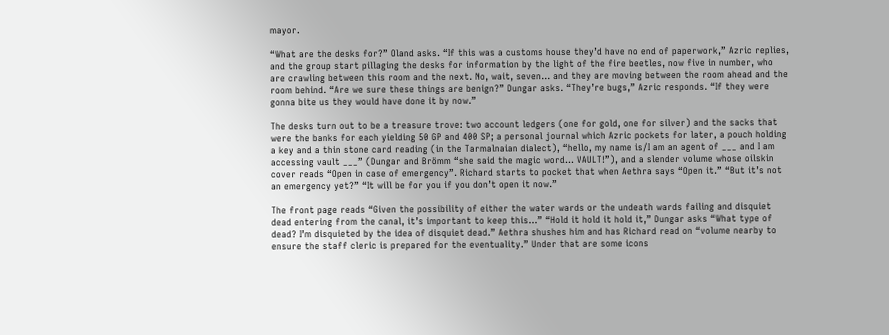mayor.

“What are the desks for?” Oland asks. “If this was a customs house they’d have no end of paperwork,” Azric replies, and the group start pillaging the desks for information by the light of the fire beetles, now five in number, who are crawling between this room and the next. No, wait, seven… and they are moving between the room ahead and the room behind. “Are we sure these things are benign?” Dungar asks. “They’re bugs,” Azric responds. “If they were gonna bite us they would have done it by now.”

The desks turn out to be a treasure trove: two account ledgers (one for gold, one for silver) and the sacks that were the banks for each yielding 50 GP and 400 SP; a personal journal which Azric pockets for later, a pouch holding a key and a thin stone card reading (in the Tarmalnaian dialect), “hello, my name is/I am an agent of ___ and I am accessing vault ___” (Dungar and Brömm “she said the magic word… VAULT!”), and a slender volume whose oilskin cover reads “Open in case of emergency”. Richard starts to pocket that when Aethra says “Open it.” “But it’s not an emergency yet?” “It will be for you if you don’t open it now.”

The front page reads “Given the possibility of either the water wards or the undeath wards failing and disquiet dead entering from the canal, it’s important to keep this…” “Hold it hold it hold it,” Dungar asks “What type of dead? I’m disquieted by the idea of disquiet dead.” Aethra shushes him and has Richard read on “volume nearby to ensure the staff cleric is prepared for the eventuality.” Under that are some icons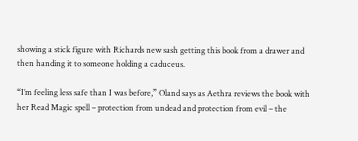showing a stick figure with Richards new sash getting this book from a drawer and then handing it to someone holding a caduceus.

“I’m feeling less safe than I was before,” Oland says as Aethra reviews the book with her Read Magic spell – protection from undead and protection from evil – the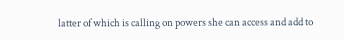latter of which is calling on powers she can access and add to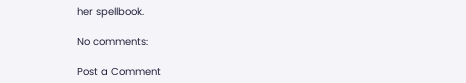her spellbook.

No comments:

Post a Comment